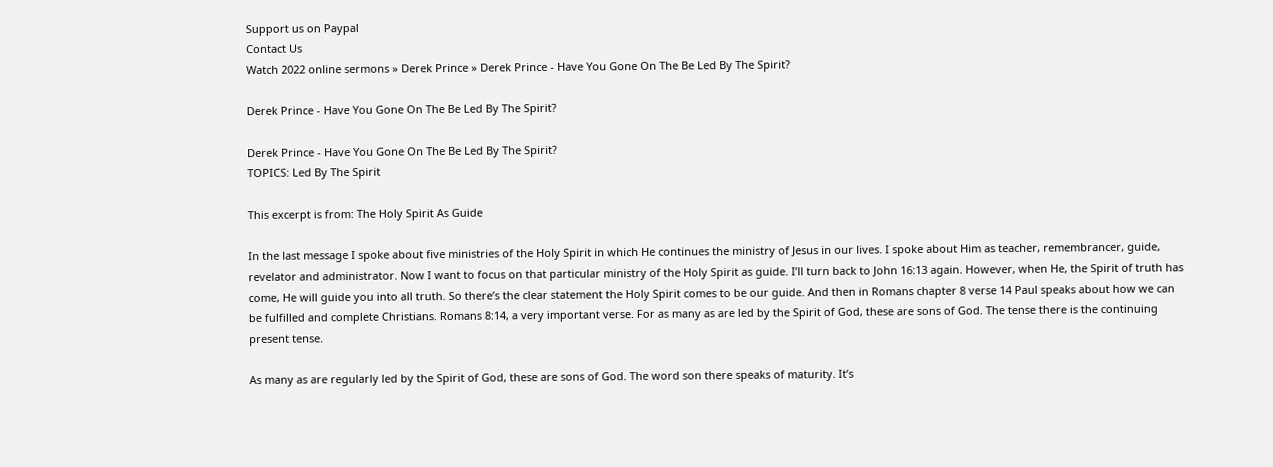Support us on Paypal
Contact Us
Watch 2022 online sermons » Derek Prince » Derek Prince - Have You Gone On The Be Led By The Spirit?

Derek Prince - Have You Gone On The Be Led By The Spirit?

Derek Prince - Have You Gone On The Be Led By The Spirit?
TOPICS: Led By The Spirit

This excerpt is from: The Holy Spirit As Guide

In the last message I spoke about five ministries of the Holy Spirit in which He continues the ministry of Jesus in our lives. I spoke about Him as teacher, remembrancer, guide, revelator and administrator. Now I want to focus on that particular ministry of the Holy Spirit as guide. I’ll turn back to John 16:13 again. However, when He, the Spirit of truth has come, He will guide you into all truth. So there’s the clear statement the Holy Spirit comes to be our guide. And then in Romans chapter 8 verse 14 Paul speaks about how we can be fulfilled and complete Christians. Romans 8:14, a very important verse. For as many as are led by the Spirit of God, these are sons of God. The tense there is the continuing present tense.

As many as are regularly led by the Spirit of God, these are sons of God. The word son there speaks of maturity. It’s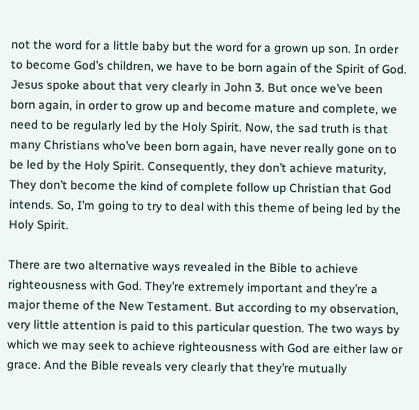not the word for a little baby but the word for a grown up son. In order to become God’s children, we have to be born again of the Spirit of God. Jesus spoke about that very clearly in John 3. But once we’ve been born again, in order to grow up and become mature and complete, we need to be regularly led by the Holy Spirit. Now, the sad truth is that many Christians who’ve been born again, have never really gone on to be led by the Holy Spirit. Consequently, they don’t achieve maturity, They don’t become the kind of complete follow up Christian that God intends. So, I’m going to try to deal with this theme of being led by the Holy Spirit.

There are two alternative ways revealed in the Bible to achieve righteousness with God. They’re extremely important and they’re a major theme of the New Testament. But according to my observation, very little attention is paid to this particular question. The two ways by which we may seek to achieve righteousness with God are either law or grace. And the Bible reveals very clearly that they’re mutually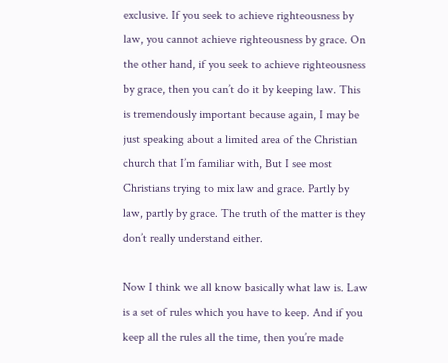exclusive. If you seek to achieve righteousness by law, you cannot achieve righteousness by grace. On the other hand, if you seek to achieve righteousness by grace, then you can’t do it by keeping law. This is tremendously important because again, I may be just speaking about a limited area of the Christian church that I’m familiar with, But I see most Christians trying to mix law and grace. Partly by law, partly by grace. The truth of the matter is they don’t really understand either.

Now I think we all know basically what law is. Law is a set of rules which you have to keep. And if you keep all the rules all the time, then you’re made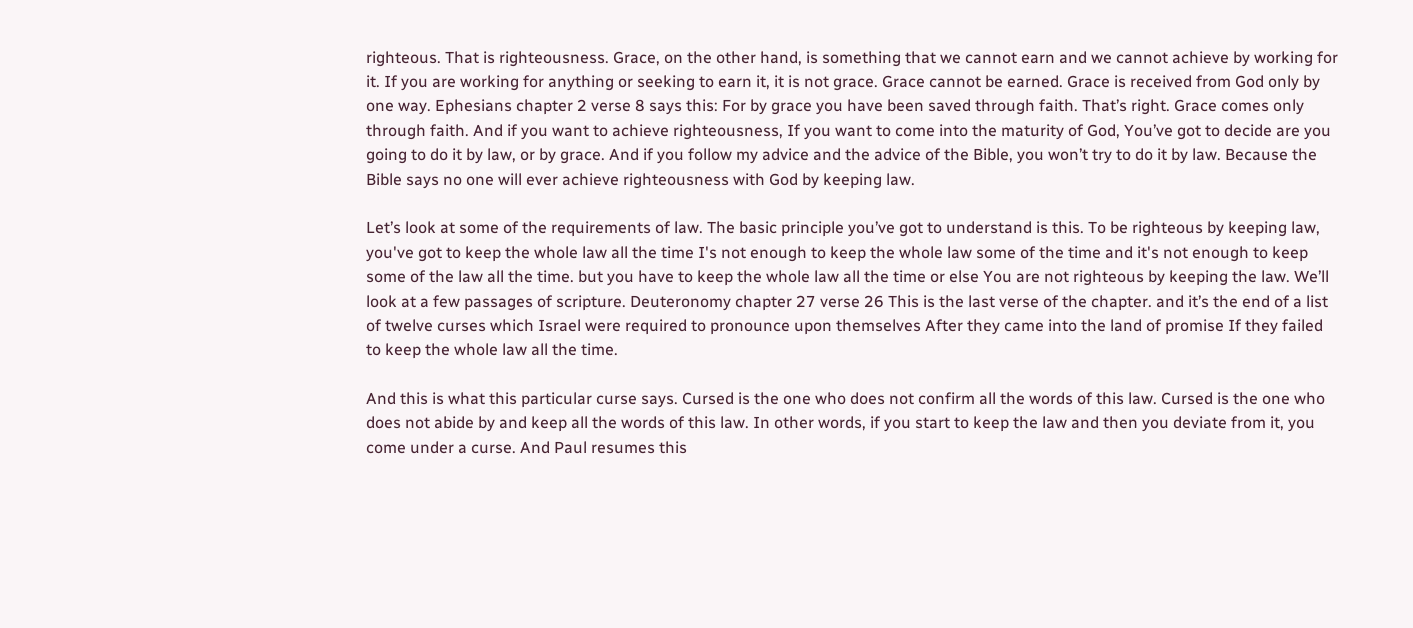righteous. That is righteousness. Grace, on the other hand, is something that we cannot earn and we cannot achieve by working for it. If you are working for anything or seeking to earn it, it is not grace. Grace cannot be earned. Grace is received from God only by one way. Ephesians chapter 2 verse 8 says this: For by grace you have been saved through faith. That’s right. Grace comes only through faith. And if you want to achieve righteousness, If you want to come into the maturity of God, You’ve got to decide are you going to do it by law, or by grace. And if you follow my advice and the advice of the Bible, you won’t try to do it by law. Because the Bible says no one will ever achieve righteousness with God by keeping law.

Let’s look at some of the requirements of law. The basic principle you’ve got to understand is this. To be righteous by keeping law, you've got to keep the whole law all the time I's not enough to keep the whole law some of the time and it's not enough to keep some of the law all the time. but you have to keep the whole law all the time or else You are not righteous by keeping the law. We’ll look at a few passages of scripture. Deuteronomy chapter 27 verse 26 This is the last verse of the chapter. and it’s the end of a list of twelve curses which Israel were required to pronounce upon themselves After they came into the land of promise If they failed to keep the whole law all the time.

And this is what this particular curse says. Cursed is the one who does not confirm all the words of this law. Cursed is the one who does not abide by and keep all the words of this law. In other words, if you start to keep the law and then you deviate from it, you come under a curse. And Paul resumes this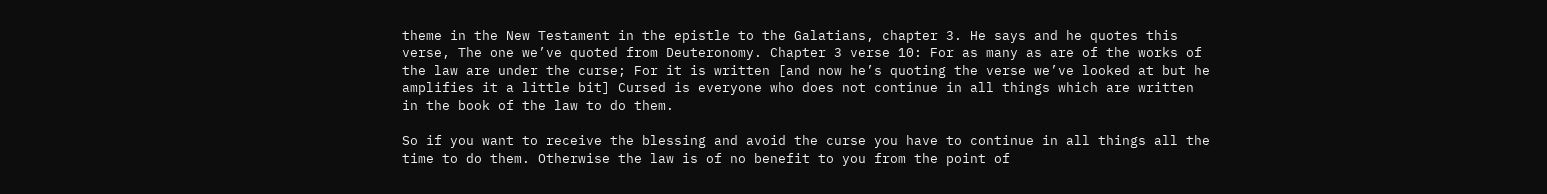theme in the New Testament in the epistle to the Galatians, chapter 3. He says and he quotes this verse, The one we’ve quoted from Deuteronomy. Chapter 3 verse 10: For as many as are of the works of the law are under the curse; For it is written [and now he’s quoting the verse we’ve looked at but he amplifies it a little bit] Cursed is everyone who does not continue in all things which are written in the book of the law to do them.

So if you want to receive the blessing and avoid the curse you have to continue in all things all the time to do them. Otherwise the law is of no benefit to you from the point of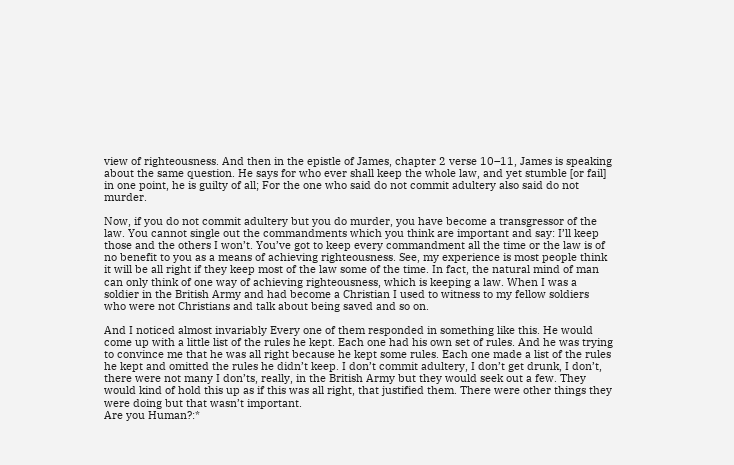view of righteousness. And then in the epistle of James, chapter 2 verse 10–11, James is speaking about the same question. He says for who ever shall keep the whole law, and yet stumble [or fail] in one point, he is guilty of all; For the one who said do not commit adultery also said do not murder.

Now, if you do not commit adultery but you do murder, you have become a transgressor of the law. You cannot single out the commandments which you think are important and say: I’ll keep those and the others I won’t. You’ve got to keep every commandment all the time or the law is of no benefit to you as a means of achieving righteousness. See, my experience is most people think it will be all right if they keep most of the law some of the time. In fact, the natural mind of man can only think of one way of achieving righteousness, which is keeping a law. When I was a soldier in the British Army and had become a Christian I used to witness to my fellow soldiers who were not Christians and talk about being saved and so on.

And I noticed almost invariably Every one of them responded in something like this. He would come up with a little list of the rules he kept. Each one had his own set of rules. And he was trying to convince me that he was all right because he kept some rules. Each one made a list of the rules he kept and omitted the rules he didn’t keep. I don’t commit adultery, I don’t get drunk, I don’t, there were not many I don’ts, really, in the British Army but they would seek out a few. They would kind of hold this up as if this was all right, that justified them. There were other things they were doing but that wasn’t important.
Are you Human?:*